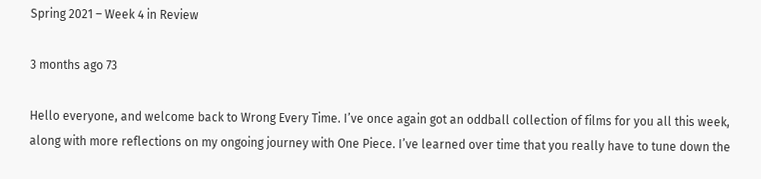Spring 2021 – Week 4 in Review

3 months ago 73

Hello everyone, and welcome back to Wrong Every Time. I’ve once again got an oddball collection of films for you all this week, along with more reflections on my ongoing journey with One Piece. I’ve learned over time that you really have to tune down the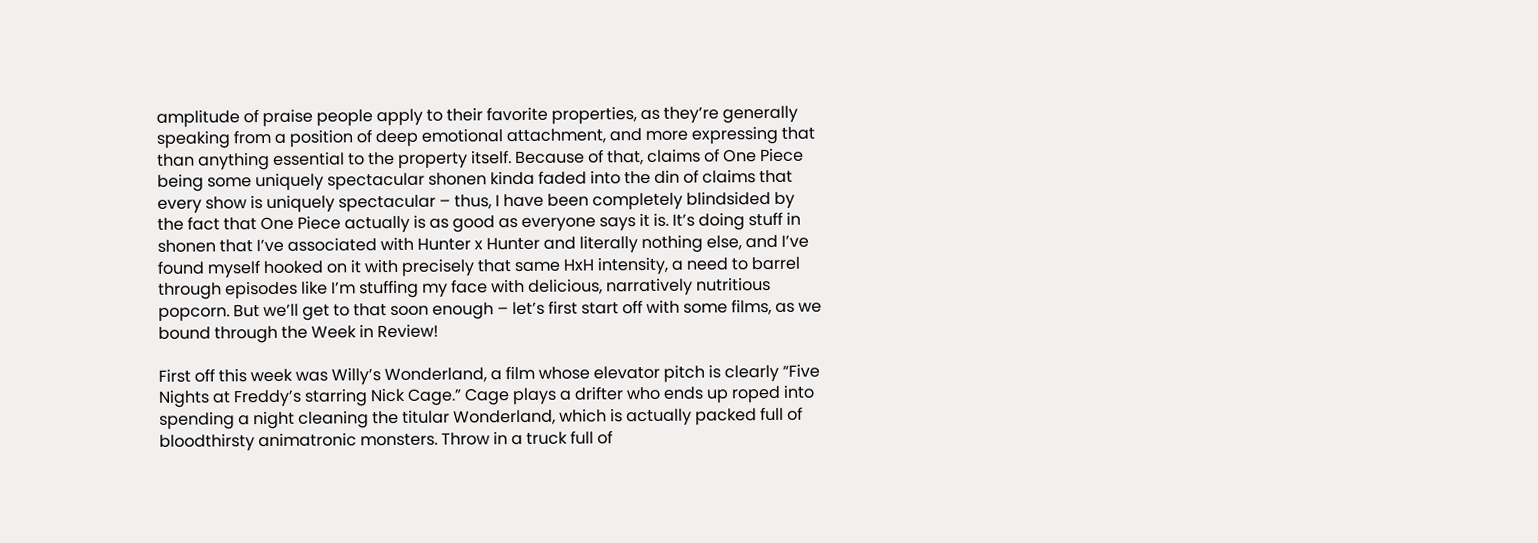amplitude of praise people apply to their favorite properties, as they’re generally speaking from a position of deep emotional attachment, and more expressing that than anything essential to the property itself. Because of that, claims of One Piece being some uniquely spectacular shonen kinda faded into the din of claims that every show is uniquely spectacular – thus, I have been completely blindsided by the fact that One Piece actually is as good as everyone says it is. It’s doing stuff in shonen that I’ve associated with Hunter x Hunter and literally nothing else, and I’ve found myself hooked on it with precisely that same HxH intensity, a need to barrel through episodes like I’m stuffing my face with delicious, narratively nutritious popcorn. But we’ll get to that soon enough – let’s first start off with some films, as we bound through the Week in Review!

First off this week was Willy’s Wonderland, a film whose elevator pitch is clearly “Five Nights at Freddy’s starring Nick Cage.” Cage plays a drifter who ends up roped into spending a night cleaning the titular Wonderland, which is actually packed full of bloodthirsty animatronic monsters. Throw in a truck full of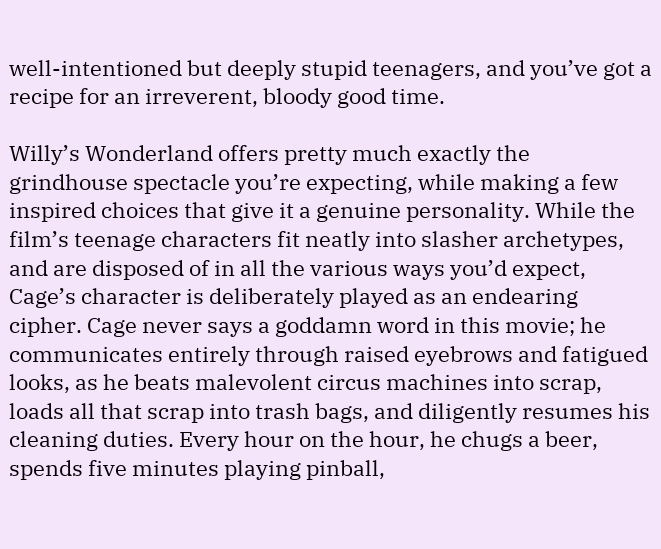well-intentioned but deeply stupid teenagers, and you’ve got a recipe for an irreverent, bloody good time.

Willy’s Wonderland offers pretty much exactly the grindhouse spectacle you’re expecting, while making a few inspired choices that give it a genuine personality. While the film’s teenage characters fit neatly into slasher archetypes, and are disposed of in all the various ways you’d expect, Cage’s character is deliberately played as an endearing cipher. Cage never says a goddamn word in this movie; he communicates entirely through raised eyebrows and fatigued looks, as he beats malevolent circus machines into scrap, loads all that scrap into trash bags, and diligently resumes his cleaning duties. Every hour on the hour, he chugs a beer, spends five minutes playing pinball,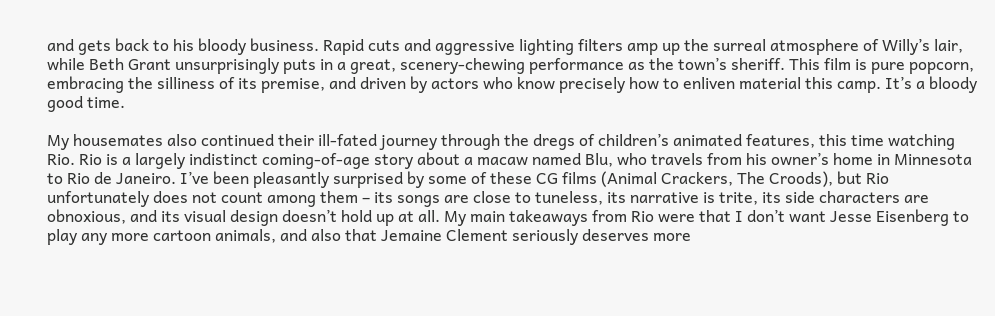and gets back to his bloody business. Rapid cuts and aggressive lighting filters amp up the surreal atmosphere of Willy’s lair, while Beth Grant unsurprisingly puts in a great, scenery-chewing performance as the town’s sheriff. This film is pure popcorn, embracing the silliness of its premise, and driven by actors who know precisely how to enliven material this camp. It’s a bloody good time.

My housemates also continued their ill-fated journey through the dregs of children’s animated features, this time watching Rio. Rio is a largely indistinct coming-of-age story about a macaw named Blu, who travels from his owner’s home in Minnesota to Rio de Janeiro. I’ve been pleasantly surprised by some of these CG films (Animal Crackers, The Croods), but Rio unfortunately does not count among them – its songs are close to tuneless, its narrative is trite, its side characters are obnoxious, and its visual design doesn’t hold up at all. My main takeaways from Rio were that I don’t want Jesse Eisenberg to play any more cartoon animals, and also that Jemaine Clement seriously deserves more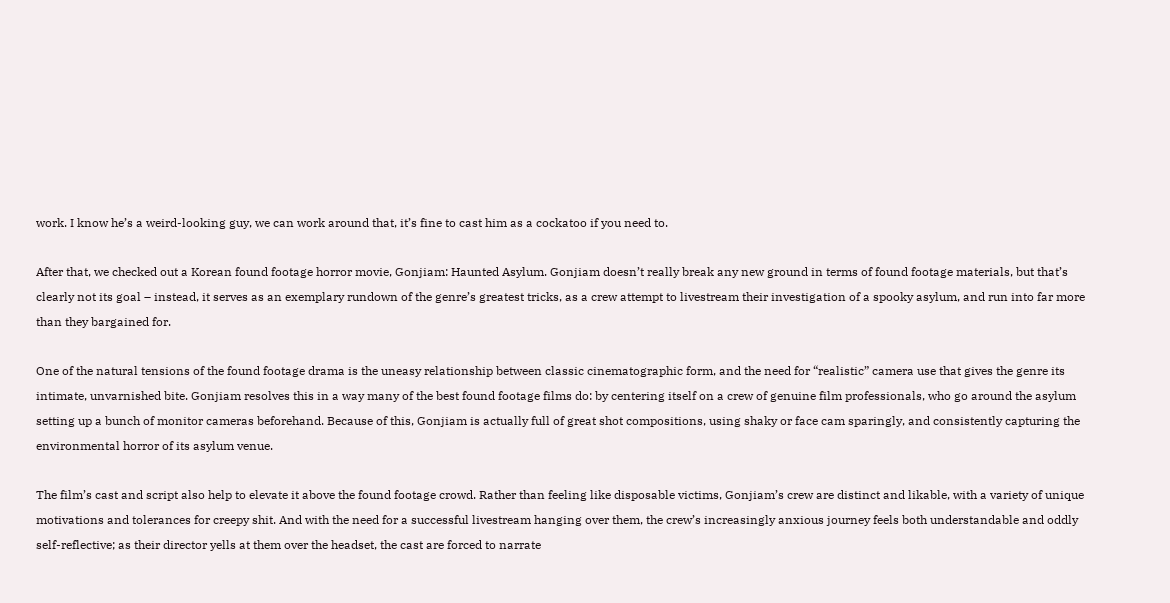work. I know he’s a weird-looking guy, we can work around that, it’s fine to cast him as a cockatoo if you need to.

After that, we checked out a Korean found footage horror movie, Gonjiam: Haunted Asylum. Gonjiam doesn’t really break any new ground in terms of found footage materials, but that’s clearly not its goal – instead, it serves as an exemplary rundown of the genre’s greatest tricks, as a crew attempt to livestream their investigation of a spooky asylum, and run into far more than they bargained for.

One of the natural tensions of the found footage drama is the uneasy relationship between classic cinematographic form, and the need for “realistic” camera use that gives the genre its intimate, unvarnished bite. Gonjiam resolves this in a way many of the best found footage films do: by centering itself on a crew of genuine film professionals, who go around the asylum setting up a bunch of monitor cameras beforehand. Because of this, Gonjiam is actually full of great shot compositions, using shaky or face cam sparingly, and consistently capturing the environmental horror of its asylum venue.

The film’s cast and script also help to elevate it above the found footage crowd. Rather than feeling like disposable victims, Gonjiam’s crew are distinct and likable, with a variety of unique motivations and tolerances for creepy shit. And with the need for a successful livestream hanging over them, the crew’s increasingly anxious journey feels both understandable and oddly self-reflective; as their director yells at them over the headset, the cast are forced to narrate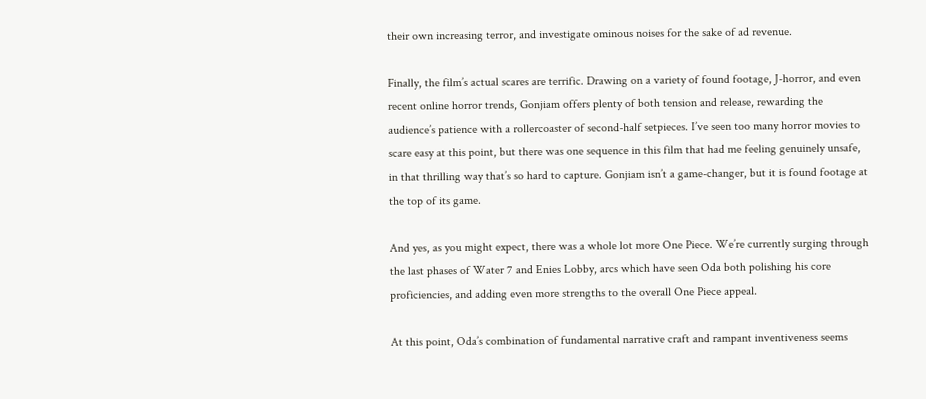their own increasing terror, and investigate ominous noises for the sake of ad revenue.

Finally, the film’s actual scares are terrific. Drawing on a variety of found footage, J-horror, and even recent online horror trends, Gonjiam offers plenty of both tension and release, rewarding the audience’s patience with a rollercoaster of second-half setpieces. I’ve seen too many horror movies to scare easy at this point, but there was one sequence in this film that had me feeling genuinely unsafe, in that thrilling way that’s so hard to capture. Gonjiam isn’t a game-changer, but it is found footage at the top of its game.

And yes, as you might expect, there was a whole lot more One Piece. We’re currently surging through the last phases of Water 7 and Enies Lobby, arcs which have seen Oda both polishing his core proficiencies, and adding even more strengths to the overall One Piece appeal.

At this point, Oda’s combination of fundamental narrative craft and rampant inventiveness seems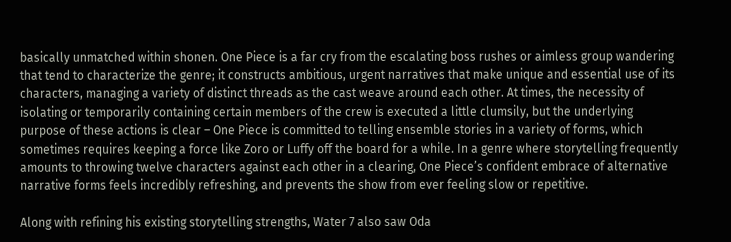basically unmatched within shonen. One Piece is a far cry from the escalating boss rushes or aimless group wandering that tend to characterize the genre; it constructs ambitious, urgent narratives that make unique and essential use of its characters, managing a variety of distinct threads as the cast weave around each other. At times, the necessity of isolating or temporarily containing certain members of the crew is executed a little clumsily, but the underlying purpose of these actions is clear – One Piece is committed to telling ensemble stories in a variety of forms, which sometimes requires keeping a force like Zoro or Luffy off the board for a while. In a genre where storytelling frequently amounts to throwing twelve characters against each other in a clearing, One Piece’s confident embrace of alternative narrative forms feels incredibly refreshing, and prevents the show from ever feeling slow or repetitive.

Along with refining his existing storytelling strengths, Water 7 also saw Oda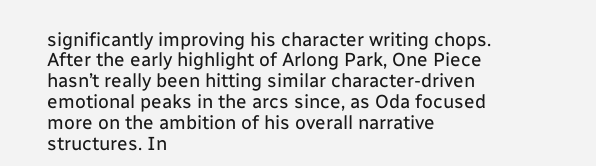significantly improving his character writing chops. After the early highlight of Arlong Park, One Piece hasn’t really been hitting similar character-driven emotional peaks in the arcs since, as Oda focused more on the ambition of his overall narrative structures. In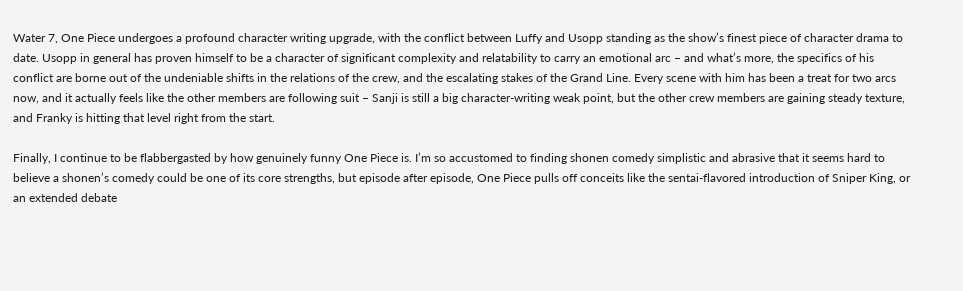Water 7, One Piece undergoes a profound character writing upgrade, with the conflict between Luffy and Usopp standing as the show’s finest piece of character drama to date. Usopp in general has proven himself to be a character of significant complexity and relatability to carry an emotional arc – and what’s more, the specifics of his conflict are borne out of the undeniable shifts in the relations of the crew, and the escalating stakes of the Grand Line. Every scene with him has been a treat for two arcs now, and it actually feels like the other members are following suit – Sanji is still a big character-writing weak point, but the other crew members are gaining steady texture, and Franky is hitting that level right from the start.

Finally, I continue to be flabbergasted by how genuinely funny One Piece is. I’m so accustomed to finding shonen comedy simplistic and abrasive that it seems hard to believe a shonen’s comedy could be one of its core strengths, but episode after episode, One Piece pulls off conceits like the sentai-flavored introduction of Sniper King, or an extended debate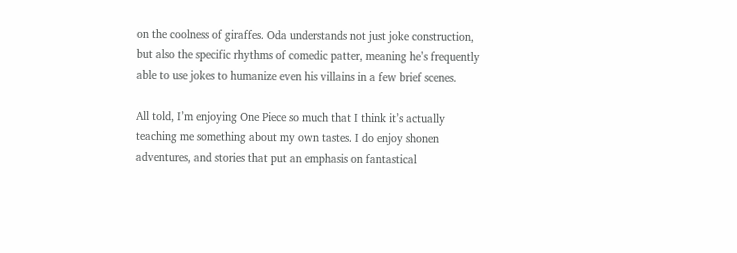on the coolness of giraffes. Oda understands not just joke construction, but also the specific rhythms of comedic patter, meaning he’s frequently able to use jokes to humanize even his villains in a few brief scenes.

All told, I’m enjoying One Piece so much that I think it’s actually teaching me something about my own tastes. I do enjoy shonen adventures, and stories that put an emphasis on fantastical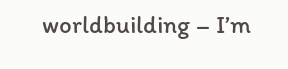worldbuilding – I’m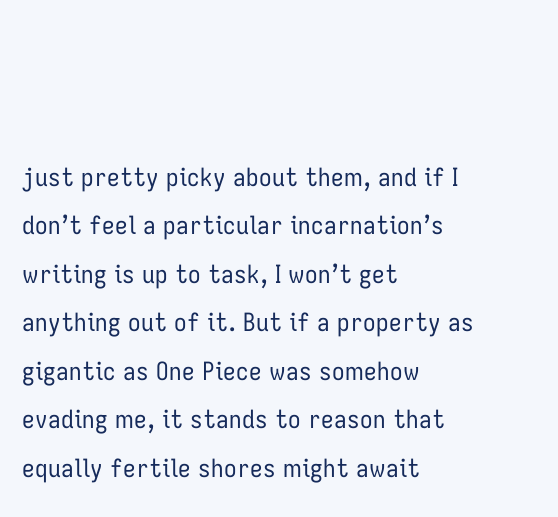just pretty picky about them, and if I don’t feel a particular incarnation’s writing is up to task, I won’t get anything out of it. But if a property as gigantic as One Piece was somehow evading me, it stands to reason that equally fertile shores might await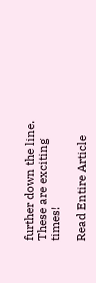further down the line. These are exciting times!

Read Entire Article